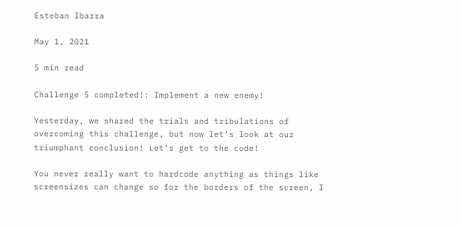Esteban Ibarra

May 1, 2021

5 min read

Challenge 5 completed!: Implement a new enemy!

Yesterday, we shared the trials and tribulations of overcoming this challenge, but now let’s look at our triumphant conclusion! Let’s get to the code!

You never really want to hardcode anything as things like screensizes can change so for the borders of the screen, I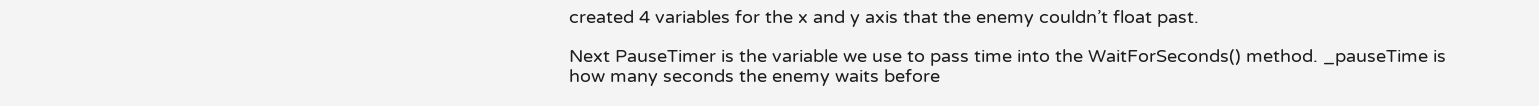created 4 variables for the x and y axis that the enemy couldn’t float past.

Next PauseTimer is the variable we use to pass time into the WaitForSeconds() method. _pauseTime is how many seconds the enemy waits before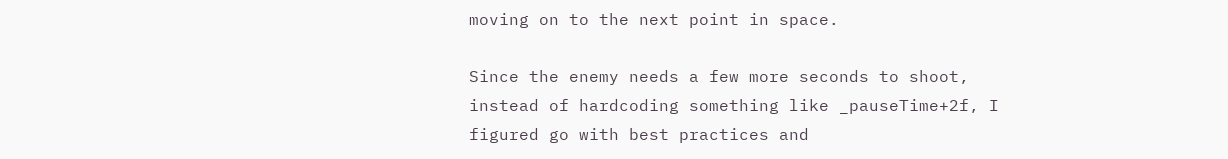moving on to the next point in space.

Since the enemy needs a few more seconds to shoot, instead of hardcoding something like _pauseTime+2f, I figured go with best practices and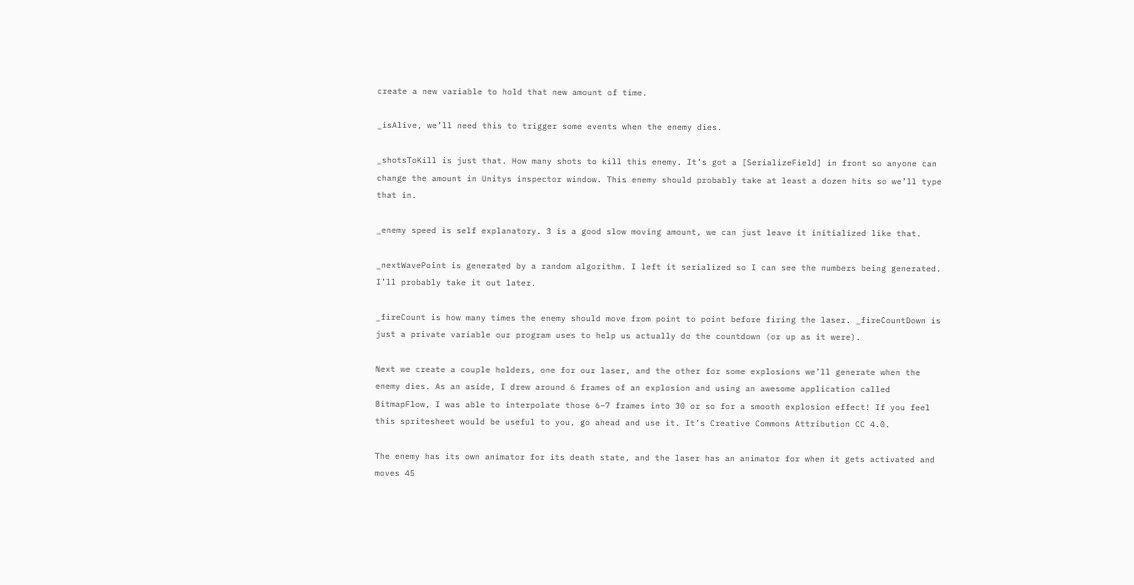create a new variable to hold that new amount of time.

_isAlive, we’ll need this to trigger some events when the enemy dies.

_shotsToKill is just that. How many shots to kill this enemy. It’s got a [SerializeField] in front so anyone can change the amount in Unitys inspector window. This enemy should probably take at least a dozen hits so we’ll type that in.

_enemy speed is self explanatory. 3 is a good slow moving amount, we can just leave it initialized like that.

_nextWavePoint is generated by a random algorithm. I left it serialized so I can see the numbers being generated. I’ll probably take it out later.

_fireCount is how many times the enemy should move from point to point before firing the laser. _fireCountDown is just a private variable our program uses to help us actually do the countdown (or up as it were).

Next we create a couple holders, one for our laser, and the other for some explosions we’ll generate when the enemy dies. As an aside, I drew around 6 frames of an explosion and using an awesome application called BitmapFlow, I was able to interpolate those 6–7 frames into 30 or so for a smooth explosion effect! If you feel this spritesheet would be useful to you, go ahead and use it. It’s Creative Commons Attribution CC 4.0.

The enemy has its own animator for its death state, and the laser has an animator for when it gets activated and moves 45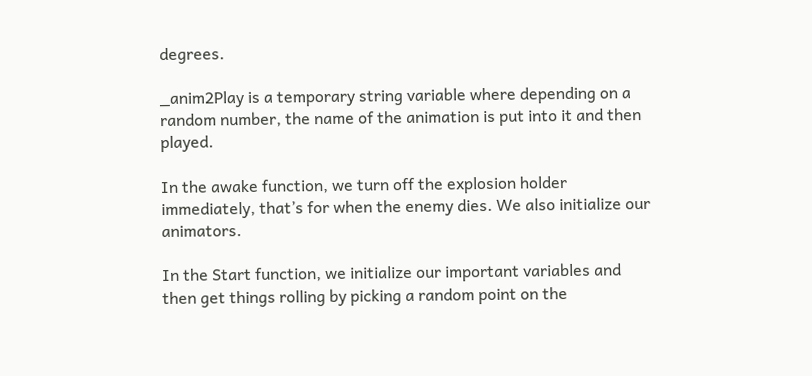degrees.

_anim2Play is a temporary string variable where depending on a random number, the name of the animation is put into it and then played.

In the awake function, we turn off the explosion holder immediately, that’s for when the enemy dies. We also initialize our animators.

In the Start function, we initialize our important variables and then get things rolling by picking a random point on the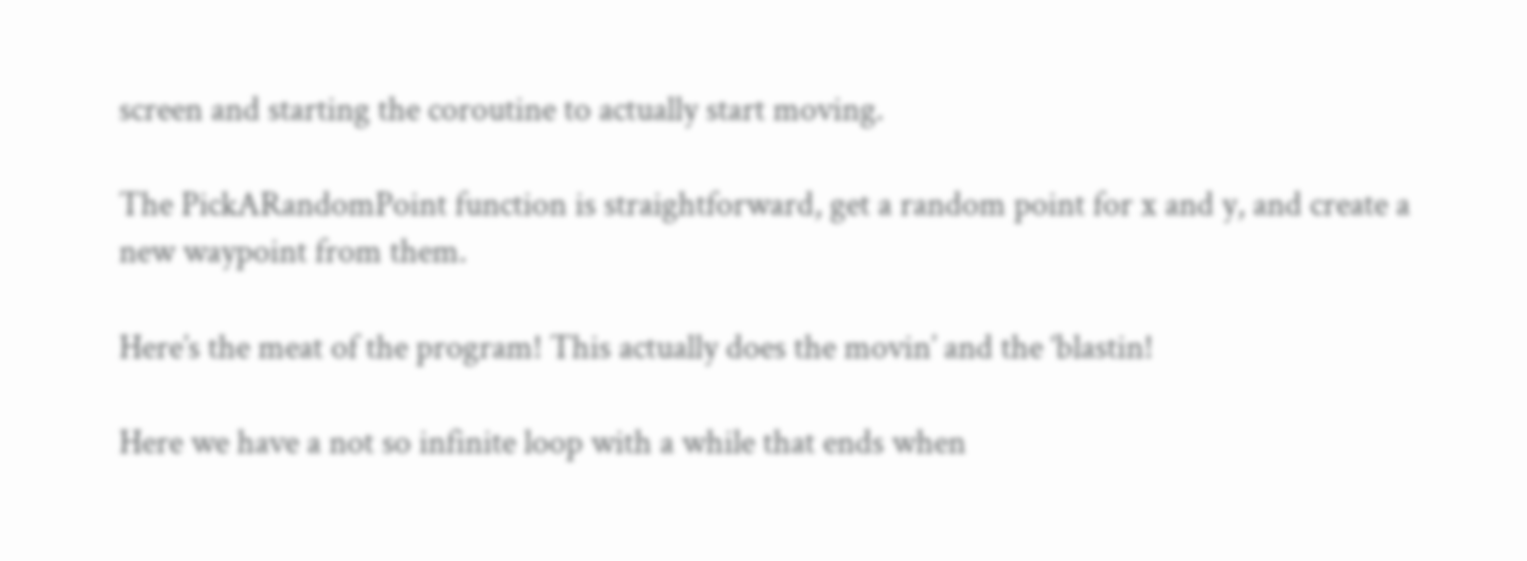screen and starting the coroutine to actually start moving.

The PickARandomPoint function is straightforward, get a random point for x and y, and create a new waypoint from them.

Here’s the meat of the program! This actually does the movin’ and the ‘blastin!

Here we have a not so infinite loop with a while that ends when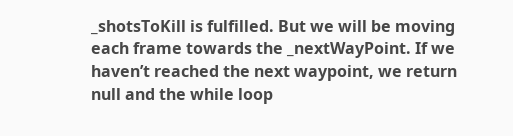_shotsToKill is fulfilled. But we will be moving each frame towards the _nextWayPoint. If we haven’t reached the next waypoint, we return null and the while loop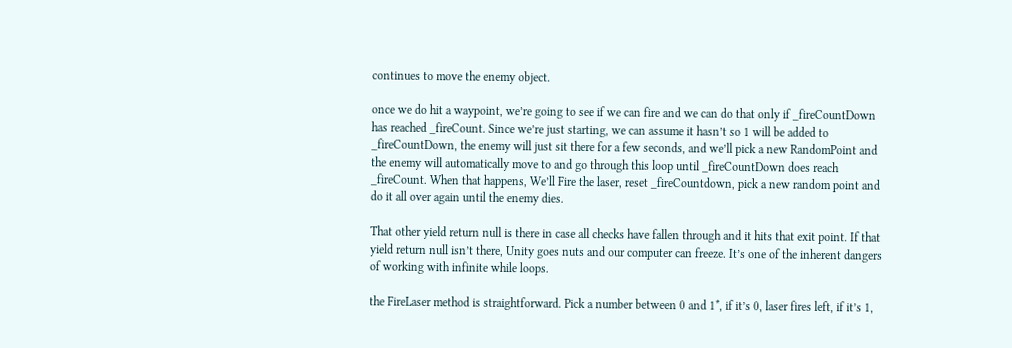continues to move the enemy object.

once we do hit a waypoint, we’re going to see if we can fire and we can do that only if _fireCountDown has reached _fireCount. Since we’re just starting, we can assume it hasn’t so 1 will be added to _fireCountDown, the enemy will just sit there for a few seconds, and we’ll pick a new RandomPoint and the enemy will automatically move to and go through this loop until _fireCountDown does reach _fireCount. When that happens, We’ll Fire the laser, reset _fireCountdown, pick a new random point and do it all over again until the enemy dies.

That other yield return null is there in case all checks have fallen through and it hits that exit point. If that yield return null isn’t there, Unity goes nuts and our computer can freeze. It’s one of the inherent dangers of working with infinite while loops.

the FireLaser method is straightforward. Pick a number between 0 and 1*, if it’s 0, laser fires left, if it’s 1,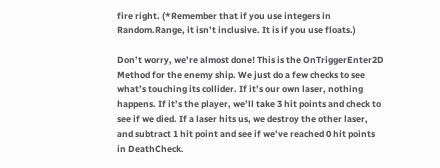fire right. (*Remember that if you use integers in Random.Range, it isn’t inclusive. It is if you use floats.)

Don’t worry, we’re almost done! This is the OnTriggerEnter2D Method for the enemy ship. We just do a few checks to see what’s touching its collider. If it’s our own laser, nothing happens. If it’s the player, we’ll take 3 hit points and check to see if we died. If a laser hits us, we destroy the other laser, and subtract 1 hit point and see if we’ve reached 0 hit points in DeathCheck.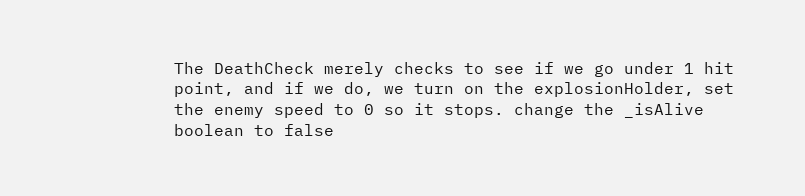The DeathCheck merely checks to see if we go under 1 hit point, and if we do, we turn on the explosionHolder, set the enemy speed to 0 so it stops. change the _isAlive boolean to false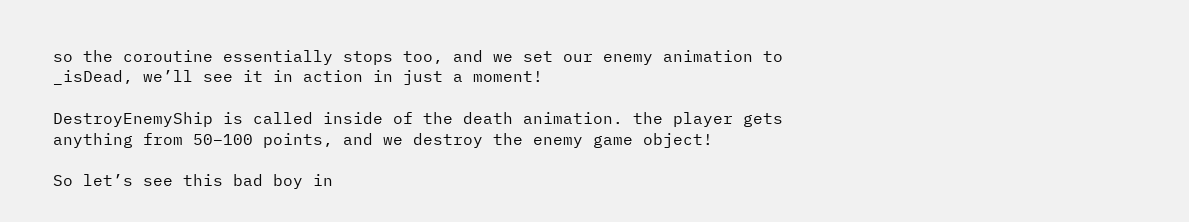so the coroutine essentially stops too, and we set our enemy animation to _isDead, we’ll see it in action in just a moment!

DestroyEnemyShip is called inside of the death animation. the player gets anything from 50–100 points, and we destroy the enemy game object!

So let’s see this bad boy in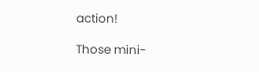action!

Those mini-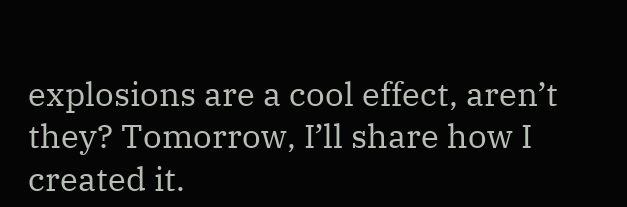explosions are a cool effect, aren’t they? Tomorrow, I’ll share how I created it.